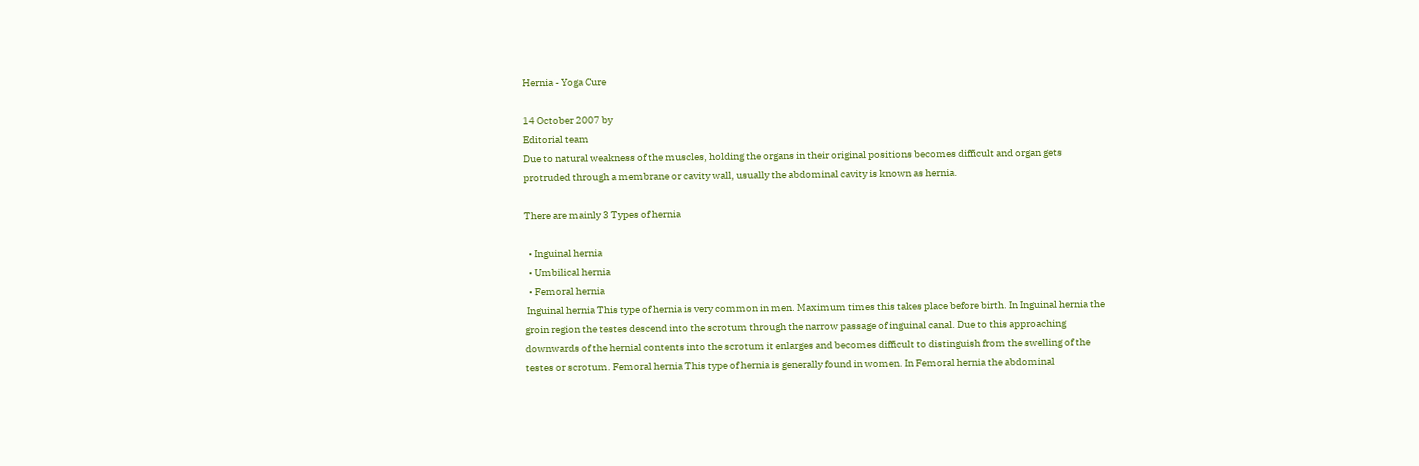Hernia - Yoga Cure

14 October 2007 by
Editorial team
Due to natural weakness of the muscles, holding the organs in their original positions becomes difficult and organ gets protruded through a membrane or cavity wall, usually the abdominal cavity is known as hernia.

There are mainly 3 Types of hernia

  • Inguinal hernia
  • Umbilical hernia
  • Femoral hernia
 Inguinal hernia This type of hernia is very common in men. Maximum times this takes place before birth. In Inguinal hernia the groin region the testes descend into the scrotum through the narrow passage of inguinal canal. Due to this approaching downwards of the hernial contents into the scrotum it enlarges and becomes difficult to distinguish from the swelling of the testes or scrotum. Femoral hernia This type of hernia is generally found in women. In Femoral hernia the abdominal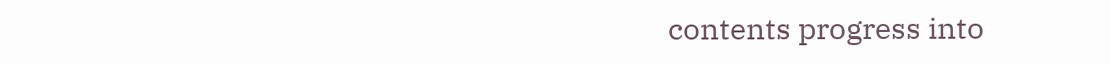contents progress into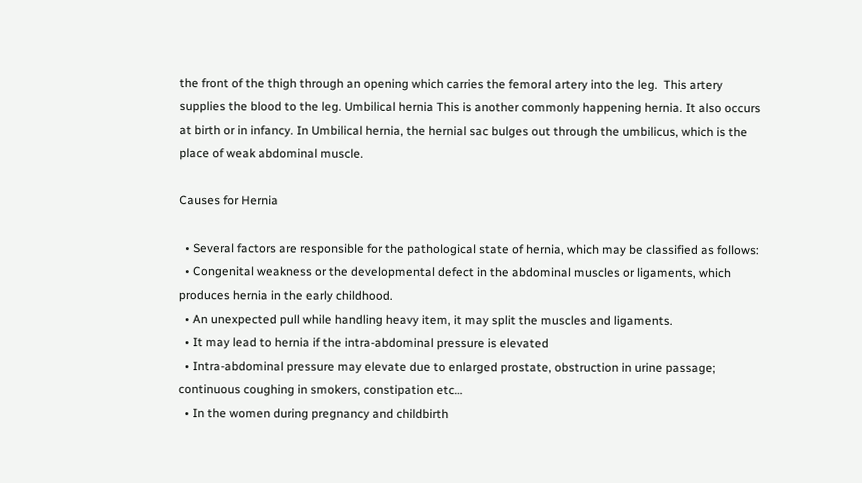the front of the thigh through an opening which carries the femoral artery into the leg.  This artery supplies the blood to the leg. Umbilical hernia This is another commonly happening hernia. It also occurs at birth or in infancy. In Umbilical hernia, the hernial sac bulges out through the umbilicus, which is the place of weak abdominal muscle.

Causes for Hernia

  • Several factors are responsible for the pathological state of hernia, which may be classified as follows:
  • Congenital weakness or the developmental defect in the abdominal muscles or ligaments, which produces hernia in the early childhood.
  • An unexpected pull while handling heavy item, it may split the muscles and ligaments.
  • It may lead to hernia if the intra-abdominal pressure is elevated
  • Intra-abdominal pressure may elevate due to enlarged prostate, obstruction in urine passage; continuous coughing in smokers, constipation etc…
  • In the women during pregnancy and childbirth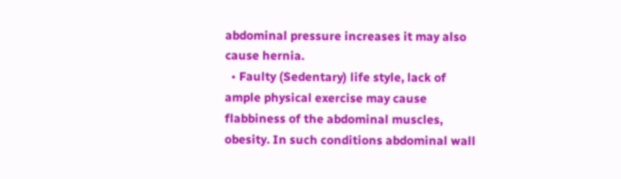abdominal pressure increases it may also cause hernia.
  • Faulty (Sedentary) life style, lack of ample physical exercise may cause flabbiness of the abdominal muscles, obesity. In such conditions abdominal wall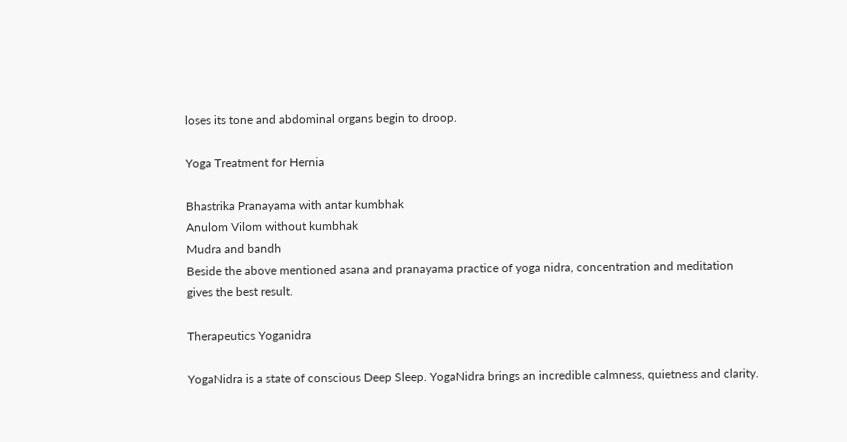loses its tone and abdominal organs begin to droop.

Yoga Treatment for Hernia

Bhastrika Pranayama with antar kumbhak
Anulom Vilom without kumbhak
Mudra and bandh
Beside the above mentioned asana and pranayama practice of yoga nidra, concentration and meditation gives the best result.

Therapeutics Yoganidra

YogaNidra is a state of conscious Deep Sleep. YogaNidra brings an incredible calmness, quietness and clarity.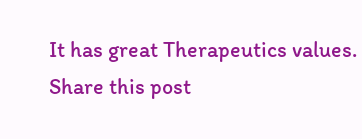It has great Therapeutics values.
Share this post